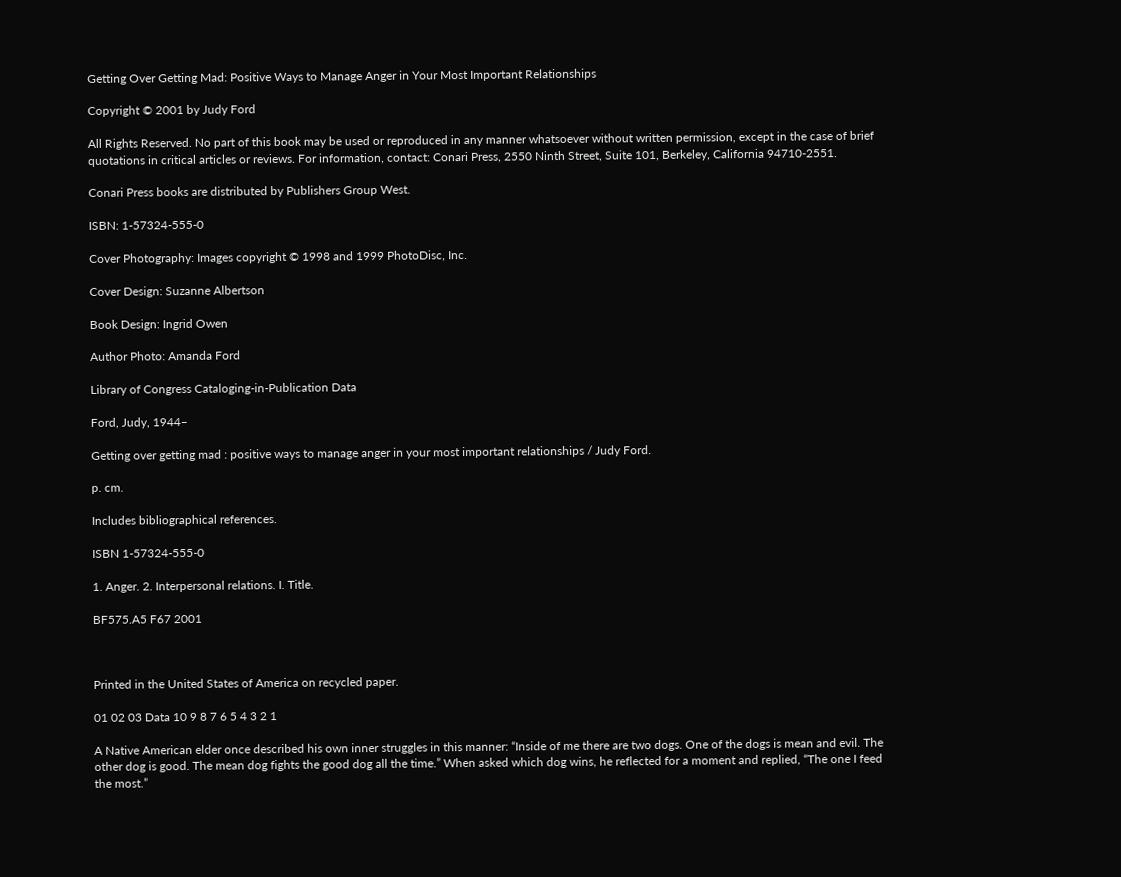Getting Over Getting Mad: Positive Ways to Manage Anger in Your Most Important Relationships

Copyright © 2001 by Judy Ford

All Rights Reserved. No part of this book may be used or reproduced in any manner whatsoever without written permission, except in the case of brief quotations in critical articles or reviews. For information, contact: Conari Press, 2550 Ninth Street, Suite 101, Berkeley, California 94710-2551.

Conari Press books are distributed by Publishers Group West.

ISBN: 1-57324-555-0

Cover Photography: Images copyright © 1998 and 1999 PhotoDisc, Inc.

Cover Design: Suzanne Albertson

Book Design: Ingrid Owen

Author Photo: Amanda Ford

Library of Congress Cataloging-in-Publication Data

Ford, Judy, 1944–

Getting over getting mad : positive ways to manage anger in your most important relationships / Judy Ford.

p. cm.

Includes bibliographical references.

ISBN 1-57324-555-0

1. Anger. 2. Interpersonal relations. I. Title.

BF575.A5 F67 2001



Printed in the United States of America on recycled paper.

01 02 03 Data 10 9 8 7 6 5 4 3 2 1

A Native American elder once described his own inner struggles in this manner: “Inside of me there are two dogs. One of the dogs is mean and evil. The other dog is good. The mean dog fights the good dog all the time.” When asked which dog wins, he reflected for a moment and replied, “The one I feed the most.”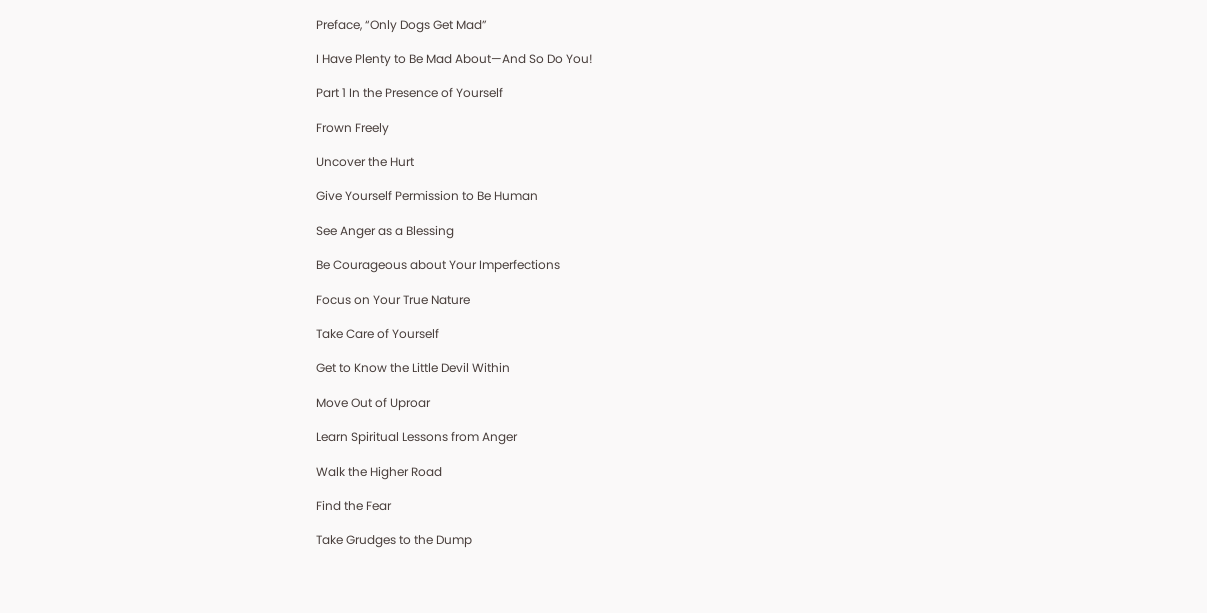Preface, “Only Dogs Get Mad”

I Have Plenty to Be Mad About—And So Do You!

Part 1 In the Presence of Yourself

Frown Freely

Uncover the Hurt

Give Yourself Permission to Be Human

See Anger as a Blessing

Be Courageous about Your Imperfections

Focus on Your True Nature

Take Care of Yourself

Get to Know the Little Devil Within

Move Out of Uproar

Learn Spiritual Lessons from Anger

Walk the Higher Road

Find the Fear

Take Grudges to the Dump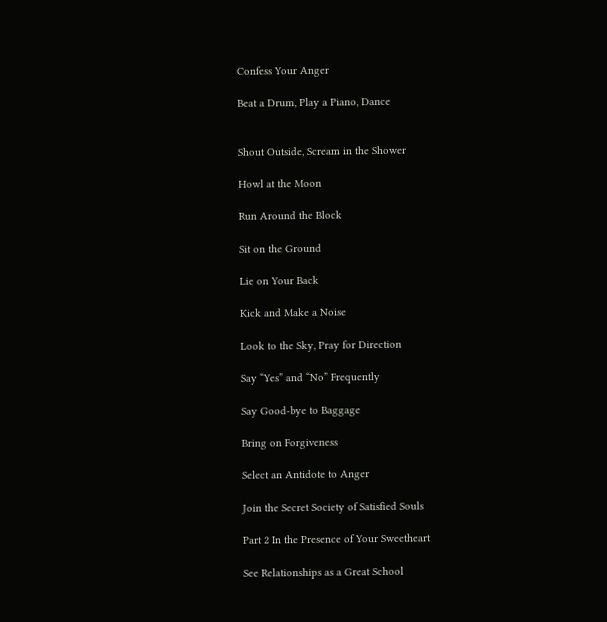Confess Your Anger

Beat a Drum, Play a Piano, Dance


Shout Outside, Scream in the Shower

Howl at the Moon

Run Around the Block

Sit on the Ground

Lie on Your Back

Kick and Make a Noise

Look to the Sky, Pray for Direction

Say “Yes” and “No” Frequently

Say Good-bye to Baggage

Bring on Forgiveness

Select an Antidote to Anger

Join the Secret Society of Satisfied Souls

Part 2 In the Presence of Your Sweetheart

See Relationships as a Great School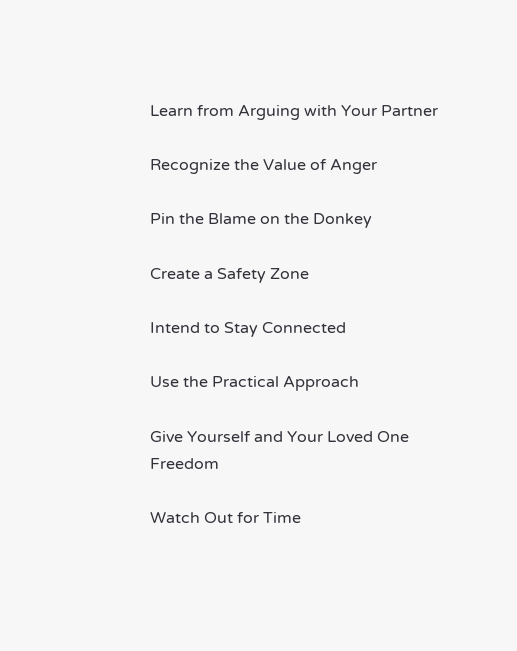Learn from Arguing with Your Partner

Recognize the Value of Anger

Pin the Blame on the Donkey

Create a Safety Zone

Intend to Stay Connected

Use the Practical Approach

Give Yourself and Your Loved One Freedom

Watch Out for Time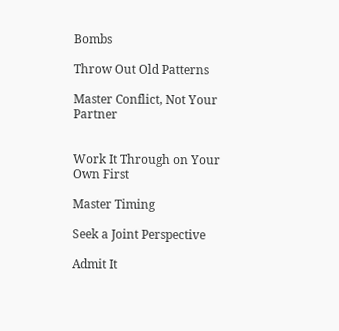Bombs

Throw Out Old Patterns

Master Conflict, Not Your Partner


Work It Through on Your Own First

Master Timing

Seek a Joint Perspective

Admit It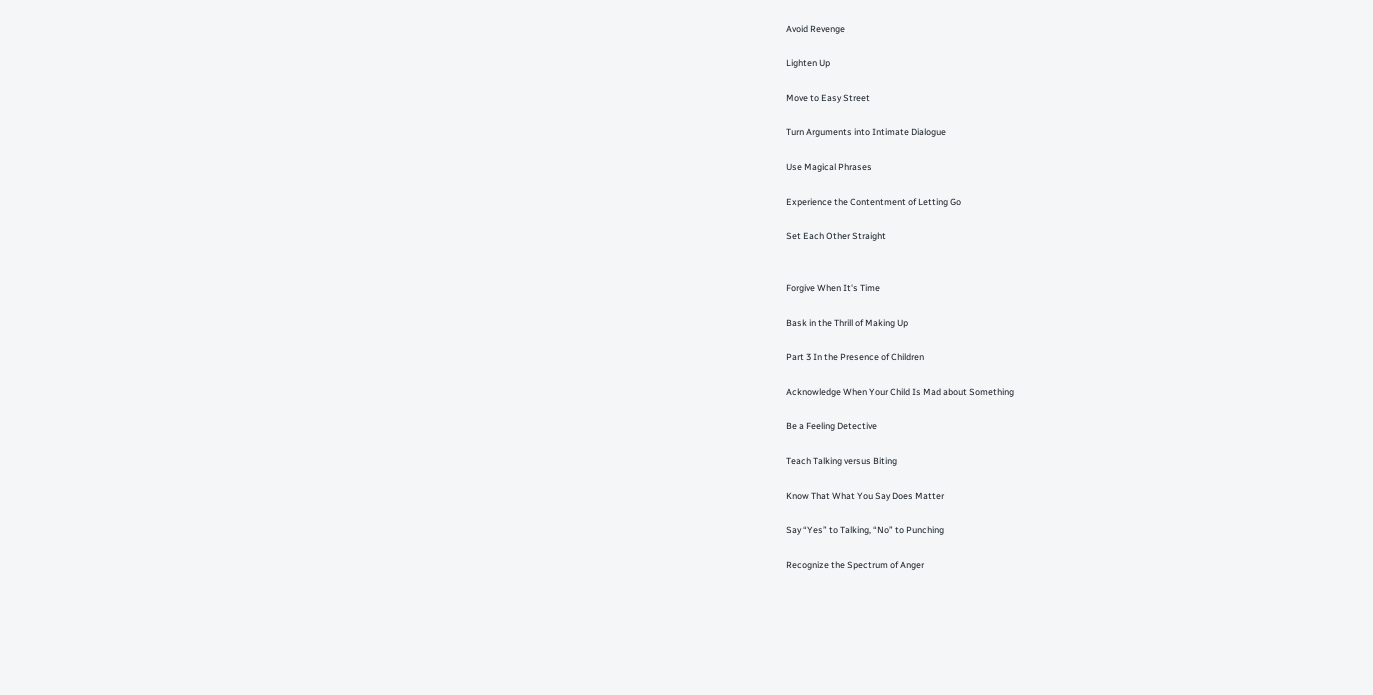Avoid Revenge

Lighten Up

Move to Easy Street

Turn Arguments into Intimate Dialogue

Use Magical Phrases

Experience the Contentment of Letting Go

Set Each Other Straight


Forgive When It's Time

Bask in the Thrill of Making Up

Part 3 In the Presence of Children

Acknowledge When Your Child Is Mad about Something

Be a Feeling Detective

Teach Talking versus Biting

Know That What You Say Does Matter

Say “Yes” to Talking, “No” to Punching

Recognize the Spectrum of Anger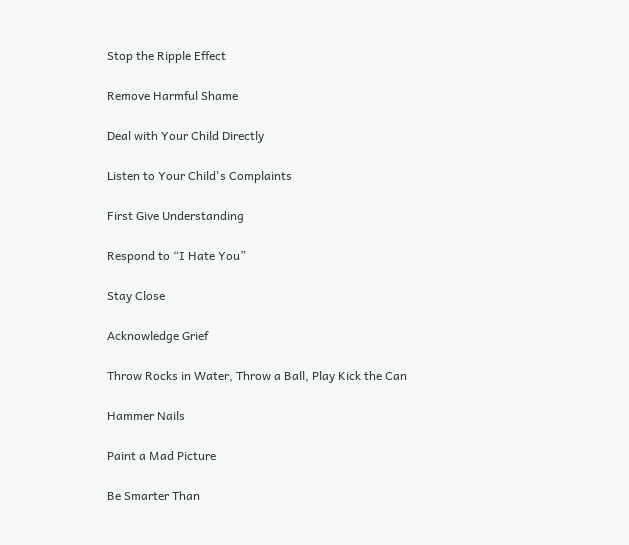Stop the Ripple Effect

Remove Harmful Shame

Deal with Your Child Directly

Listen to Your Child's Complaints

First Give Understanding

Respond to “I Hate You”

Stay Close

Acknowledge Grief

Throw Rocks in Water, Throw a Ball, Play Kick the Can

Hammer Nails

Paint a Mad Picture

Be Smarter Than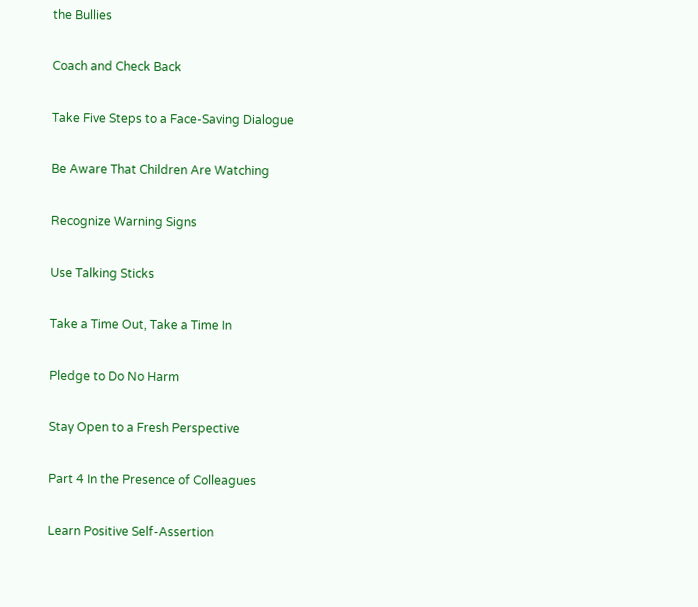the Bullies

Coach and Check Back

Take Five Steps to a Face-Saving Dialogue

Be Aware That Children Are Watching

Recognize Warning Signs

Use Talking Sticks

Take a Time Out, Take a Time In

Pledge to Do No Harm

Stay Open to a Fresh Perspective

Part 4 In the Presence of Colleagues

Learn Positive Self-Assertion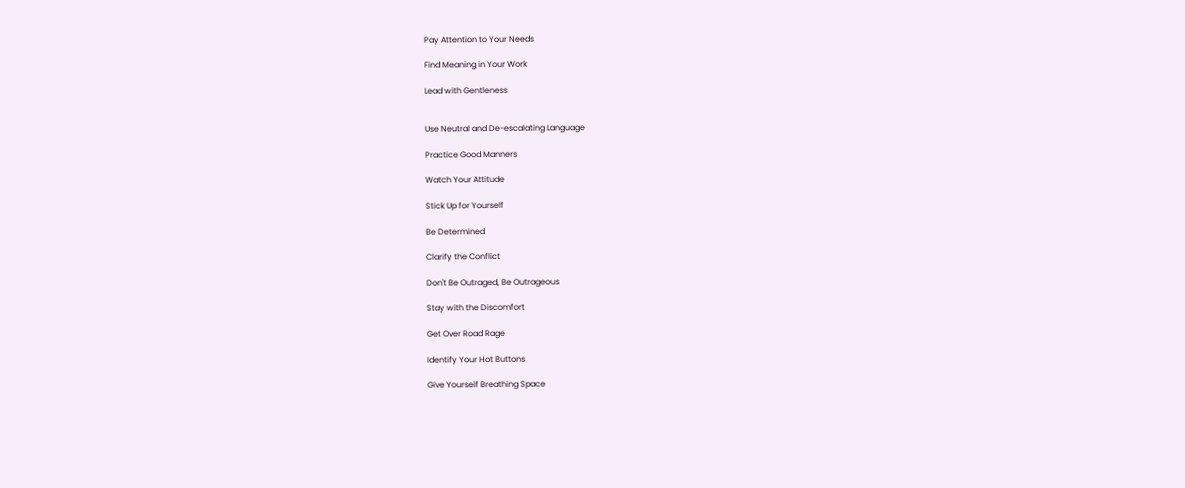Pay Attention to Your Needs

Find Meaning in Your Work

Lead with Gentleness


Use Neutral and De-escalating Language

Practice Good Manners

Watch Your Attitude

Stick Up for Yourself

Be Determined

Clarify the Conflict

Don't Be Outraged, Be Outrageous

Stay with the Discomfort

Get Over Road Rage

Identify Your Hot Buttons

Give Yourself Breathing Space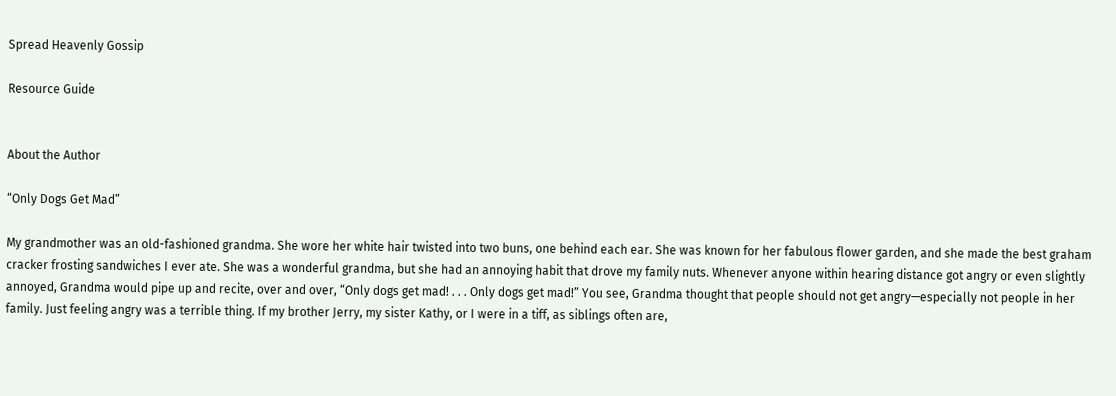Spread Heavenly Gossip

Resource Guide


About the Author

“Only Dogs Get Mad”

My grandmother was an old-fashioned grandma. She wore her white hair twisted into two buns, one behind each ear. She was known for her fabulous flower garden, and she made the best graham cracker frosting sandwiches I ever ate. She was a wonderful grandma, but she had an annoying habit that drove my family nuts. Whenever anyone within hearing distance got angry or even slightly annoyed, Grandma would pipe up and recite, over and over, “Only dogs get mad! . . . Only dogs get mad!” You see, Grandma thought that people should not get angry—especially not people in her family. Just feeling angry was a terrible thing. If my brother Jerry, my sister Kathy, or I were in a tiff, as siblings often are,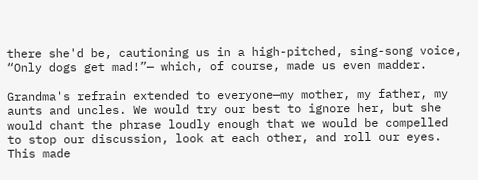there she'd be, cautioning us in a high-pitched, sing-song voice, “Only dogs get mad!”— which, of course, made us even madder.

Grandma's refrain extended to everyone—my mother, my father, my aunts and uncles. We would try our best to ignore her, but she would chant the phrase loudly enough that we would be compelled to stop our discussion, look at each other, and roll our eyes. This made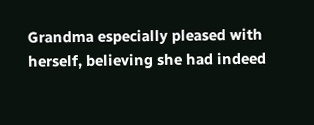Grandma especially pleased with herself, believing she had indeed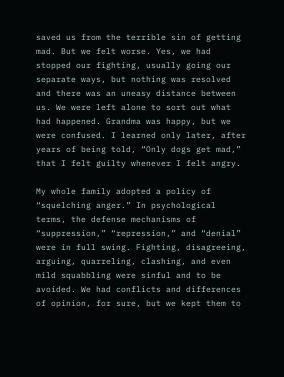saved us from the terrible sin of getting mad. But we felt worse. Yes, we had stopped our fighting, usually going our separate ways, but nothing was resolved and there was an uneasy distance between us. We were left alone to sort out what had happened. Grandma was happy, but we were confused. I learned only later, after years of being told, “Only dogs get mad,” that I felt guilty whenever I felt angry.

My whole family adopted a policy of “squelching anger.” In psychological terms, the defense mechanisms of “suppression,” “repression,” and “denial” were in full swing. Fighting, disagreeing, arguing, quarreling, clashing, and even mild squabbling were sinful and to be avoided. We had conflicts and differences of opinion, for sure, but we kept them to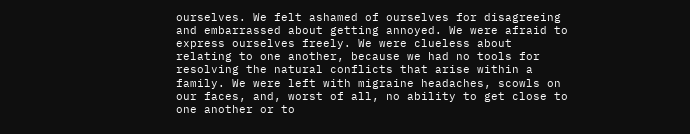ourselves. We felt ashamed of ourselves for disagreeing and embarrassed about getting annoyed. We were afraid to express ourselves freely. We were clueless about relating to one another, because we had no tools for resolving the natural conflicts that arise within a family. We were left with migraine headaches, scowls on our faces, and, worst of all, no ability to get close to one another or to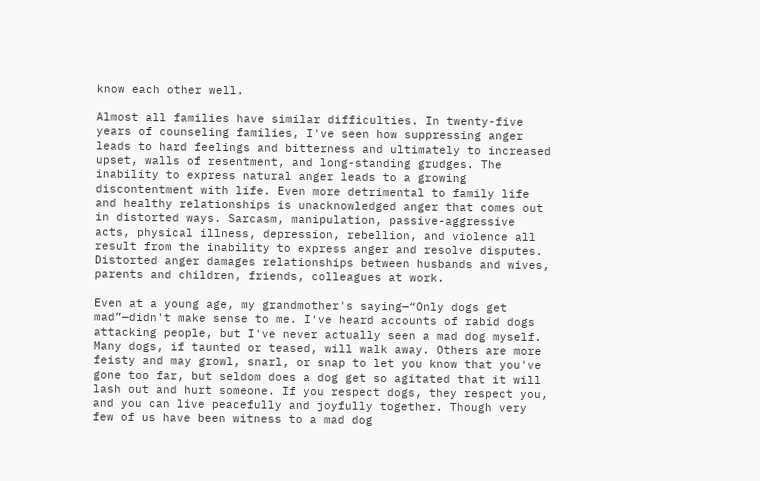know each other well.

Almost all families have similar difficulties. In twenty-five years of counseling families, I've seen how suppressing anger leads to hard feelings and bitterness and ultimately to increased upset, walls of resentment, and long-standing grudges. The inability to express natural anger leads to a growing discontentment with life. Even more detrimental to family life and healthy relationships is unacknowledged anger that comes out in distorted ways. Sarcasm, manipulation, passive-aggressive acts, physical illness, depression, rebellion, and violence all result from the inability to express anger and resolve disputes. Distorted anger damages relationships between husbands and wives, parents and children, friends, colleagues at work.

Even at a young age, my grandmother's saying—“Only dogs get mad”—didn't make sense to me. I've heard accounts of rabid dogs attacking people, but I've never actually seen a mad dog myself. Many dogs, if taunted or teased, will walk away. Others are more feisty and may growl, snarl, or snap to let you know that you've gone too far, but seldom does a dog get so agitated that it will lash out and hurt someone. If you respect dogs, they respect you, and you can live peacefully and joyfully together. Though very few of us have been witness to a mad dog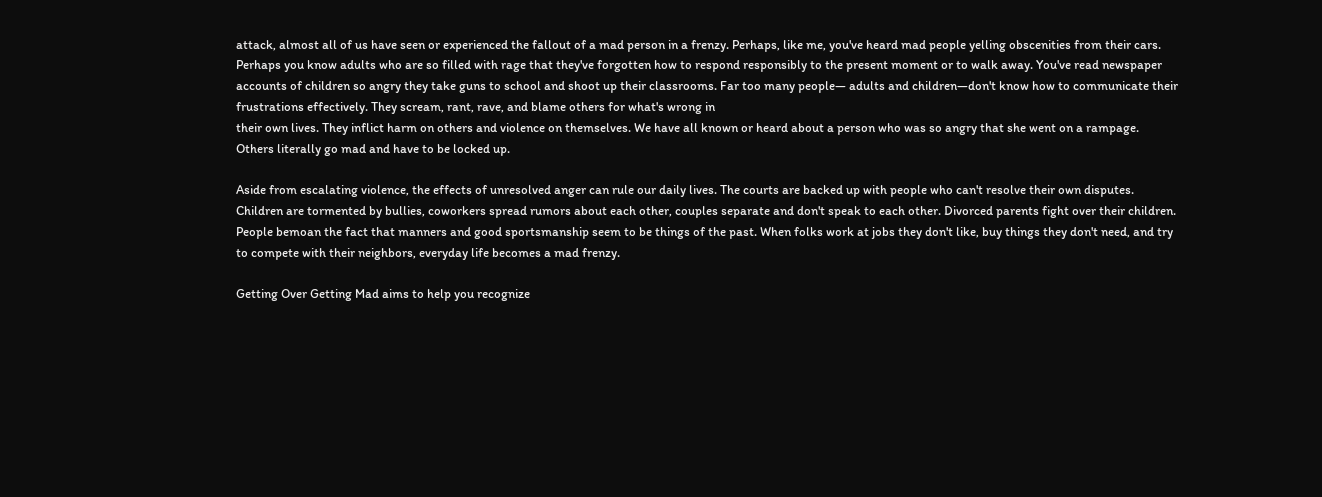attack, almost all of us have seen or experienced the fallout of a mad person in a frenzy. Perhaps, like me, you've heard mad people yelling obscenities from their cars. Perhaps you know adults who are so filled with rage that they've forgotten how to respond responsibly to the present moment or to walk away. You've read newspaper accounts of children so angry they take guns to school and shoot up their classrooms. Far too many people— adults and children—don't know how to communicate their frustrations effectively. They scream, rant, rave, and blame others for what's wrong in
their own lives. They inflict harm on others and violence on themselves. We have all known or heard about a person who was so angry that she went on a rampage. Others literally go mad and have to be locked up.

Aside from escalating violence, the effects of unresolved anger can rule our daily lives. The courts are backed up with people who can't resolve their own disputes. Children are tormented by bullies, coworkers spread rumors about each other, couples separate and don't speak to each other. Divorced parents fight over their children. People bemoan the fact that manners and good sportsmanship seem to be things of the past. When folks work at jobs they don't like, buy things they don't need, and try to compete with their neighbors, everyday life becomes a mad frenzy.

Getting Over Getting Mad aims to help you recognize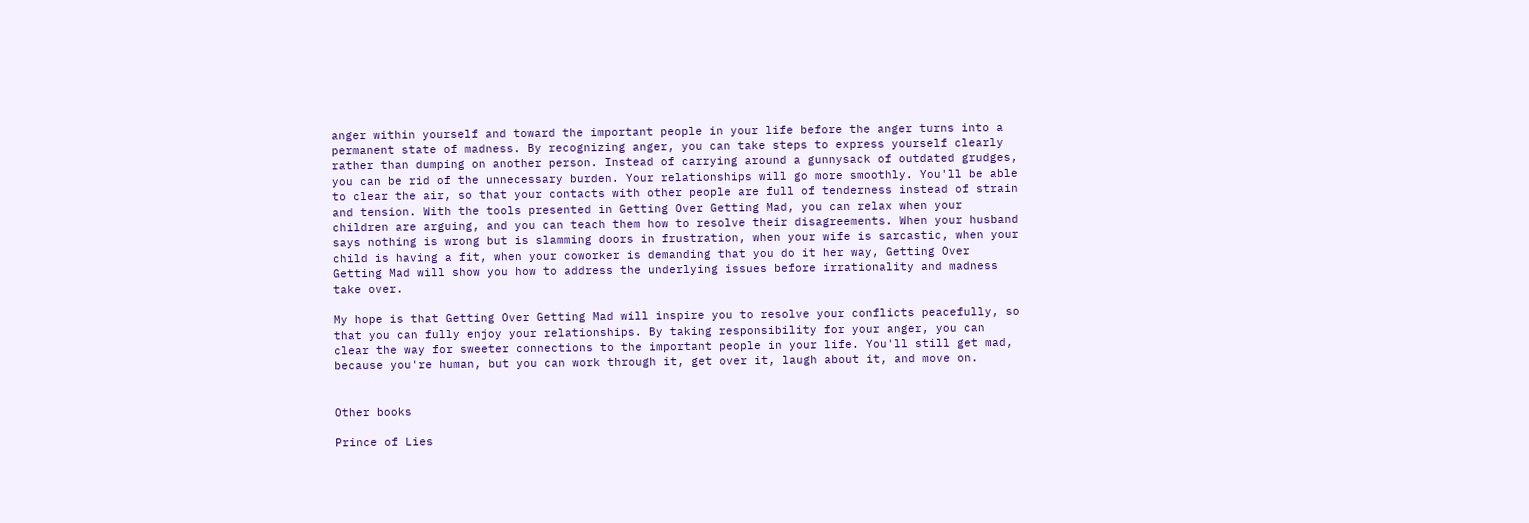anger within yourself and toward the important people in your life before the anger turns into a permanent state of madness. By recognizing anger, you can take steps to express yourself clearly rather than dumping on another person. Instead of carrying around a gunnysack of outdated grudges, you can be rid of the unnecessary burden. Your relationships will go more smoothly. You'll be able to clear the air, so that your contacts with other people are full of tenderness instead of strain and tension. With the tools presented in Getting Over Getting Mad, you can relax when your children are arguing, and you can teach them how to resolve their disagreements. When your husband says nothing is wrong but is slamming doors in frustration, when your wife is sarcastic, when your child is having a fit, when your coworker is demanding that you do it her way, Getting Over Getting Mad will show you how to address the underlying issues before irrationality and madness take over.

My hope is that Getting Over Getting Mad will inspire you to resolve your conflicts peacefully, so that you can fully enjoy your relationships. By taking responsibility for your anger, you can clear the way for sweeter connections to the important people in your life. You'll still get mad, because you're human, but you can work through it, get over it, laugh about it, and move on.


Other books

Prince of Lies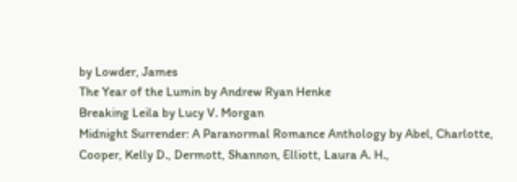by Lowder, James
The Year of the Lumin by Andrew Ryan Henke
Breaking Leila by Lucy V. Morgan
Midnight Surrender: A Paranormal Romance Anthology by Abel, Charlotte, Cooper, Kelly D., Dermott, Shannon, Elliott, Laura A. H.,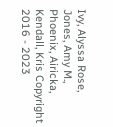Ivy, Alyssa Rose, Jones, Amy M., Phoenix, Airicka, Kendall, Kris Copyright 2016 - 2023